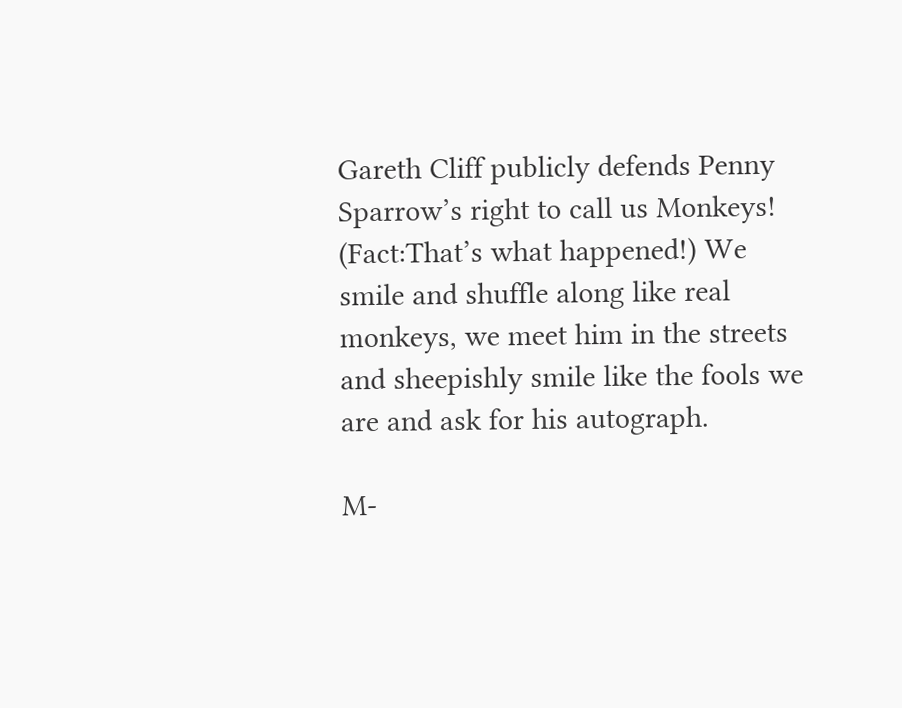Gareth Cliff publicly defends Penny Sparrow’s right to call us Monkeys! (Fact:That’s what happened!) We smile and shuffle along like real monkeys, we meet him in the streets and sheepishly smile like the fools we are and ask for his autograph.

M-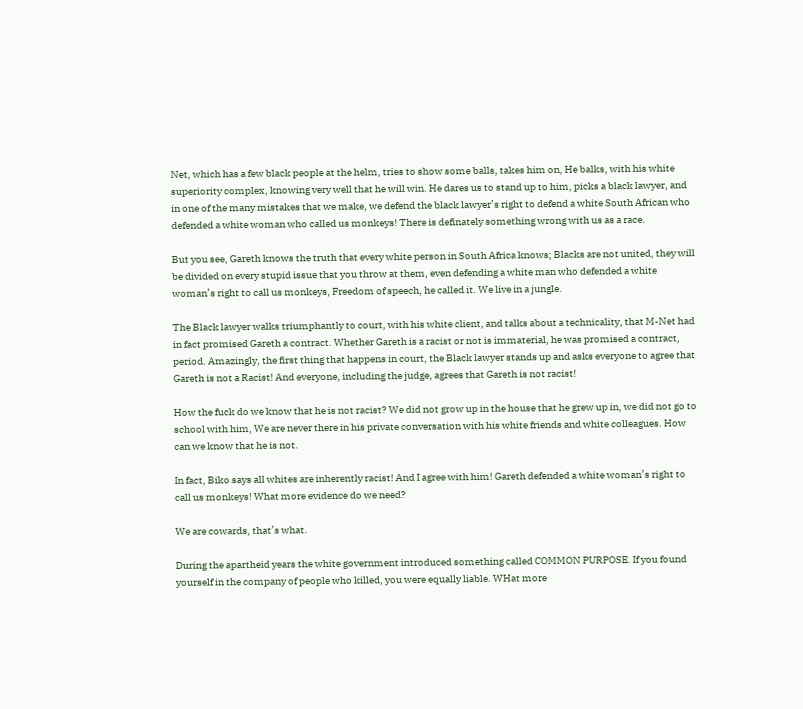Net, which has a few black people at the helm, tries to show some balls, takes him on, He balks, with his white superiority complex, knowing very well that he will win. He dares us to stand up to him, picks a black lawyer, and in one of the many mistakes that we make, we defend the black lawyer’s right to defend a white South African who defended a white woman who called us monkeys! There is definately something wrong with us as a race.

But you see, Gareth knows the truth that every white person in South Africa knows; Blacks are not united, they will be divided on every stupid issue that you throw at them, even defending a white man who defended a white woman’s right to call us monkeys, Freedom of speech, he called it. We live in a jungle.

The Black lawyer walks triumphantly to court, with his white client, and talks about a technicality, that M-Net had in fact promised Gareth a contract. Whether Gareth is a racist or not is immaterial, he was promised a contract, period. Amazingly, the first thing that happens in court, the Black lawyer stands up and asks everyone to agree that Gareth is not a Racist! And everyone, including the judge, agrees that Gareth is not racist!

How the fuck do we know that he is not racist? We did not grow up in the house that he grew up in, we did not go to school with him, We are never there in his private conversation with his white friends and white colleagues. How can we know that he is not.

In fact, Biko says all whites are inherently racist! And I agree with him! Gareth defended a white woman’s right to call us monkeys! What more evidence do we need?

We are cowards, that’s what.

During the apartheid years the white government introduced something called COMMON PURPOSE. If you found yourself in the company of people who killed, you were equally liable. WHat more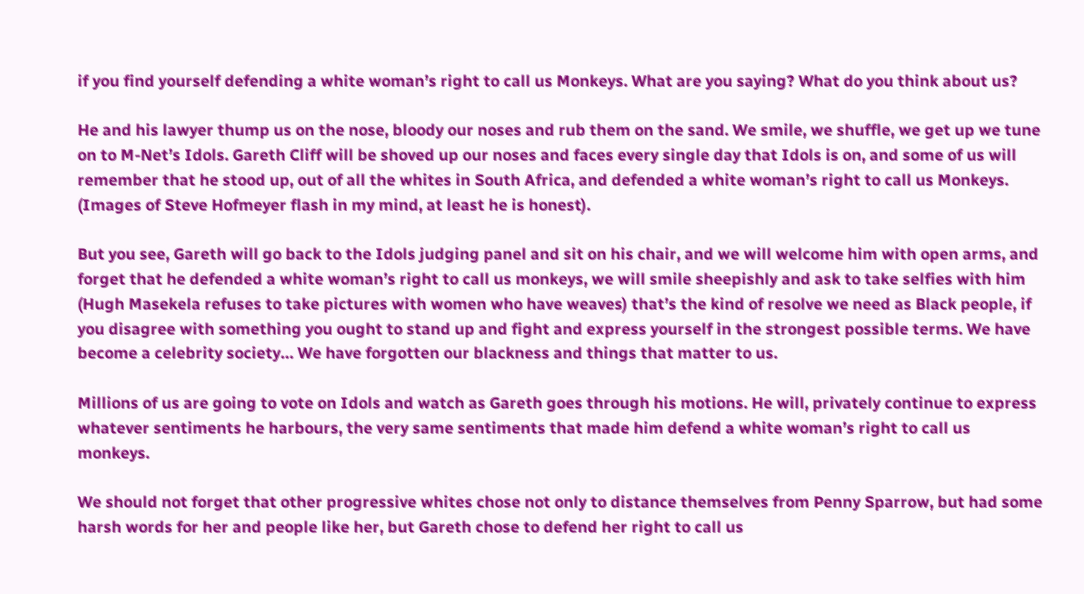if you find yourself defending a white woman’s right to call us Monkeys. What are you saying? What do you think about us?

He and his lawyer thump us on the nose, bloody our noses and rub them on the sand. We smile, we shuffle, we get up we tune on to M-Net’s Idols. Gareth Cliff will be shoved up our noses and faces every single day that Idols is on, and some of us will remember that he stood up, out of all the whites in South Africa, and defended a white woman’s right to call us Monkeys. (Images of Steve Hofmeyer flash in my mind, at least he is honest).

But you see, Gareth will go back to the Idols judging panel and sit on his chair, and we will welcome him with open arms, and forget that he defended a white woman’s right to call us monkeys, we will smile sheepishly and ask to take selfies with him (Hugh Masekela refuses to take pictures with women who have weaves) that’s the kind of resolve we need as Black people, if you disagree with something you ought to stand up and fight and express yourself in the strongest possible terms. We have become a celebrity society… We have forgotten our blackness and things that matter to us.

Millions of us are going to vote on Idols and watch as Gareth goes through his motions. He will, privately continue to express whatever sentiments he harbours, the very same sentiments that made him defend a white woman’s right to call us monkeys.

We should not forget that other progressive whites chose not only to distance themselves from Penny Sparrow, but had some harsh words for her and people like her, but Gareth chose to defend her right to call us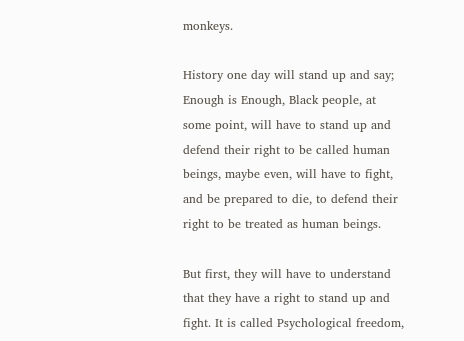monkeys.

History one day will stand up and say; Enough is Enough, Black people, at some point, will have to stand up and defend their right to be called human beings, maybe even, will have to fight, and be prepared to die, to defend their right to be treated as human beings.

But first, they will have to understand that they have a right to stand up and fight. It is called Psychological freedom,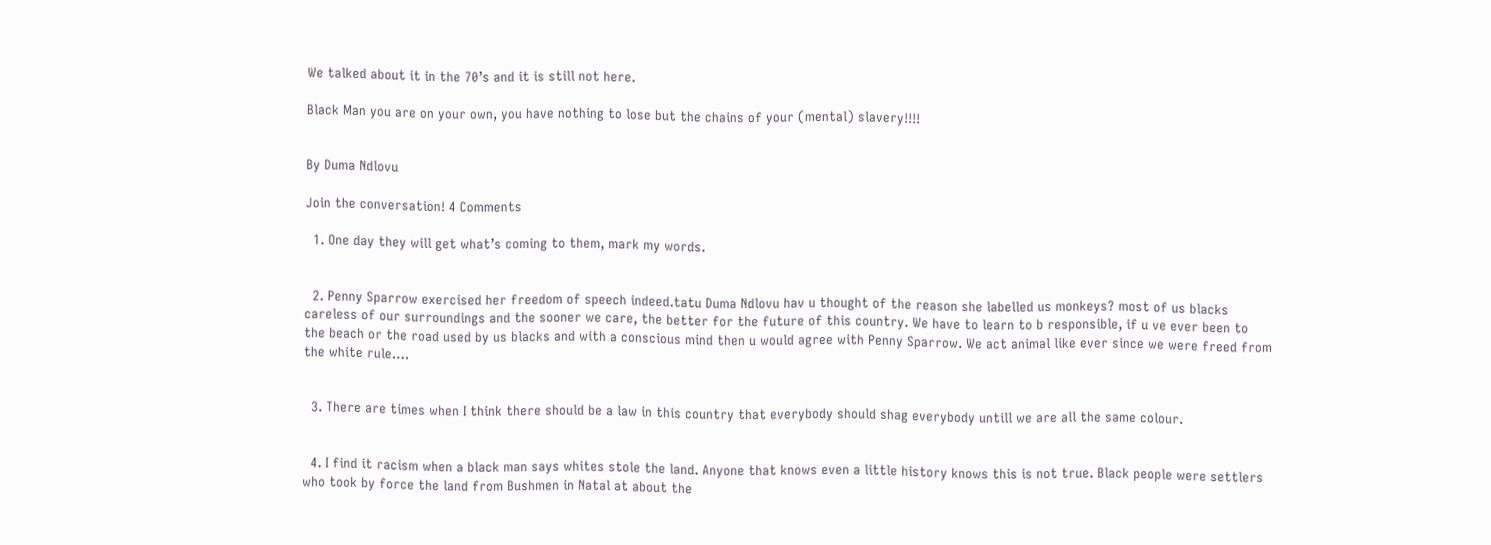We talked about it in the 70’s and it is still not here.

Black Man you are on your own, you have nothing to lose but the chains of your (mental) slavery!!!!


By Duma Ndlovu

Join the conversation! 4 Comments

  1. One day they will get what’s coming to them, mark my words.


  2. Penny Sparrow exercised her freedom of speech indeed.tatu Duma Ndlovu hav u thought of the reason she labelled us monkeys? most of us blacks careless of our surroundings and the sooner we care, the better for the future of this country. We have to learn to b responsible, if u ve ever been to the beach or the road used by us blacks and with a conscious mind then u would agree with Penny Sparrow. We act animal like ever since we were freed from the white rule….


  3. There are times when I think there should be a law in this country that everybody should shag everybody untill we are all the same colour.


  4. I find it racism when a black man says whites stole the land. Anyone that knows even a little history knows this is not true. Black people were settlers who took by force the land from Bushmen in Natal at about the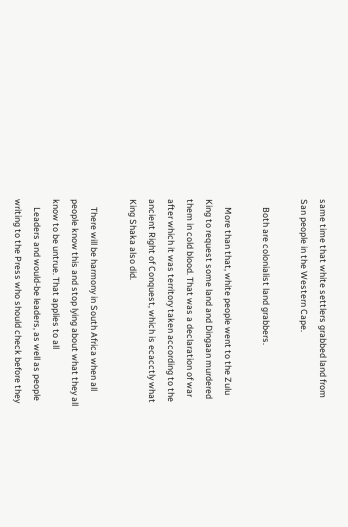same time that white settlers grabbed land from San people in the Western Cape.

    Both are colonialist land grabbers.

    More than that, white people went to the Zulu King to request some land and Dingaan murdered them in cold blood. That was a declaration of war after which it was territory taken according to the ancient Right of Conquest, which is ecacctly what King Shaka also did.

    There will be harmony in South Africa when all people know this and stop lying about what they all know to be untrue. That applies to all
    Leaders and would-be leaders, as well as people writing to the Press who should check before they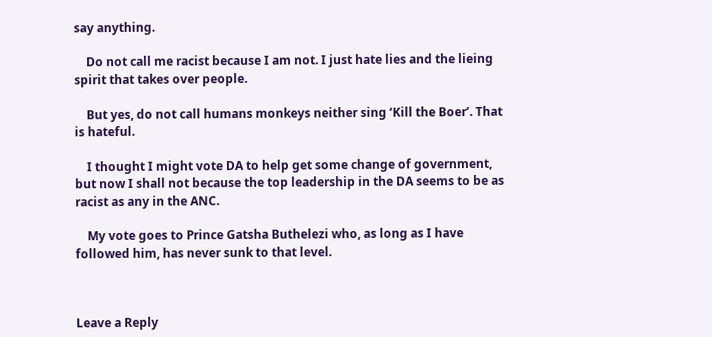say anything.

    Do not call me racist because I am not. I just hate lies and the lieing spirit that takes over people.

    But yes, do not call humans monkeys neither sing ‘Kill the Boer’. That is hateful.

    I thought I might vote DA to help get some change of government, but now I shall not because the top leadership in the DA seems to be as racist as any in the ANC.

    My vote goes to Prince Gatsha Buthelezi who, as long as I have followed him, has never sunk to that level.



Leave a Reply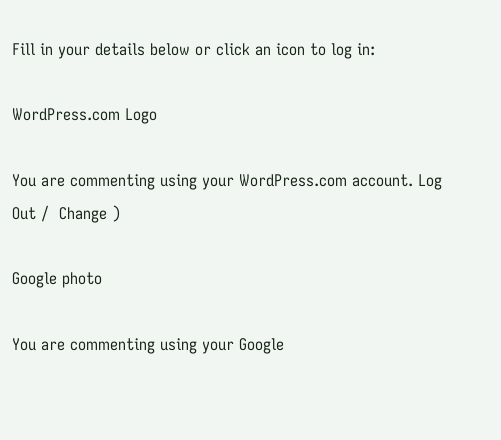Fill in your details below or click an icon to log in:

WordPress.com Logo

You are commenting using your WordPress.com account. Log Out /  Change )

Google photo

You are commenting using your Google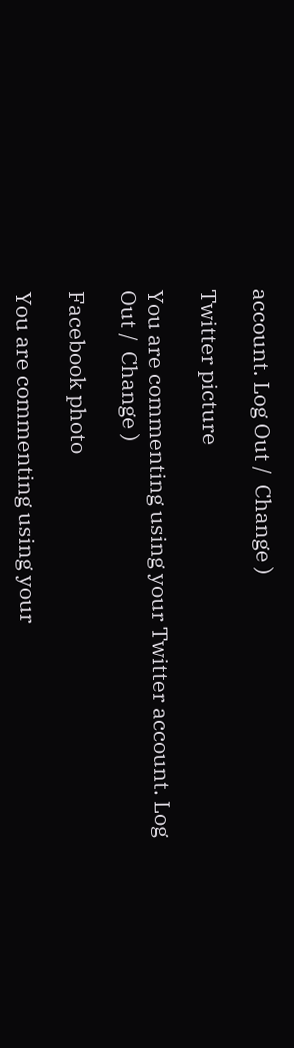account. Log Out /  Change )

Twitter picture

You are commenting using your Twitter account. Log Out /  Change )

Facebook photo

You are commenting using your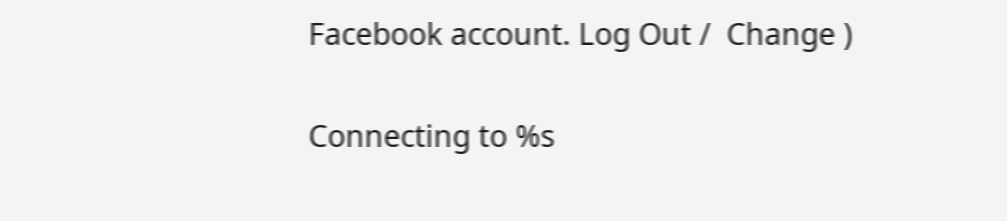Facebook account. Log Out /  Change )

Connecting to %s